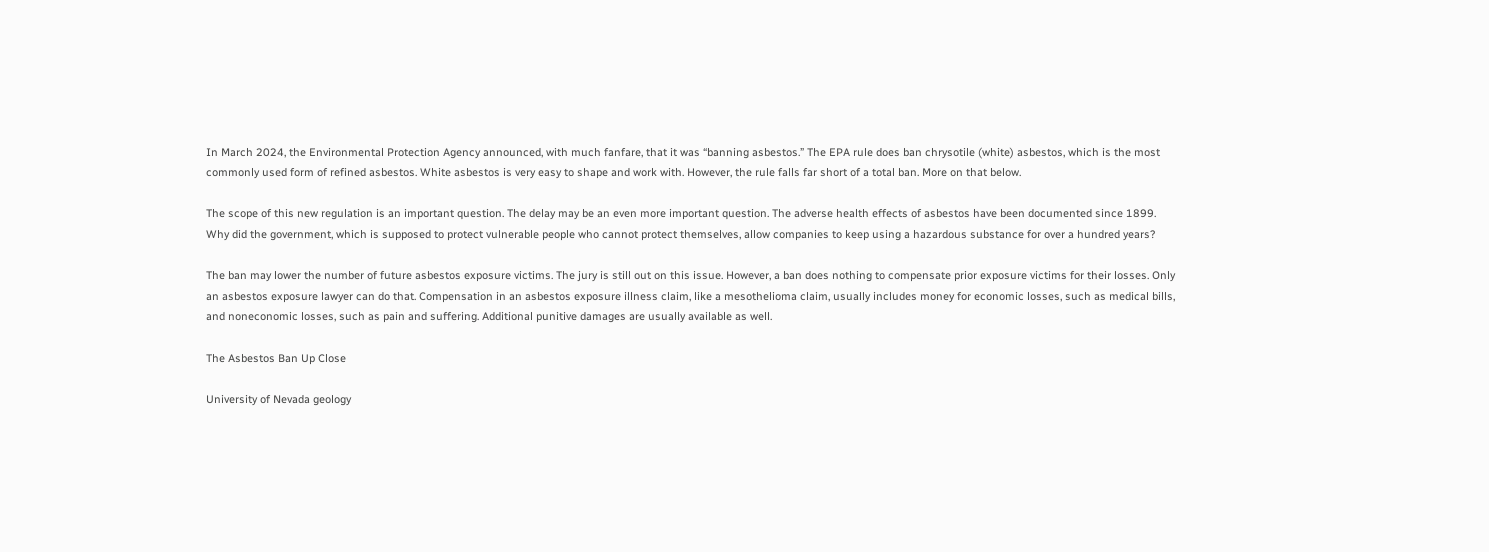In March 2024, the Environmental Protection Agency announced, with much fanfare, that it was “banning asbestos.” The EPA rule does ban chrysotile (white) asbestos, which is the most commonly used form of refined asbestos. White asbestos is very easy to shape and work with. However, the rule falls far short of a total ban. More on that below.

The scope of this new regulation is an important question. The delay may be an even more important question. The adverse health effects of asbestos have been documented since 1899. Why did the government, which is supposed to protect vulnerable people who cannot protect themselves, allow companies to keep using a hazardous substance for over a hundred years?

The ban may lower the number of future asbestos exposure victims. The jury is still out on this issue. However, a ban does nothing to compensate prior exposure victims for their losses. Only an asbestos exposure lawyer can do that. Compensation in an asbestos exposure illness claim, like a mesothelioma claim, usually includes money for economic losses, such as medical bills, and noneconomic losses, such as pain and suffering. Additional punitive damages are usually available as well.

The Asbestos Ban Up Close

University of Nevada geology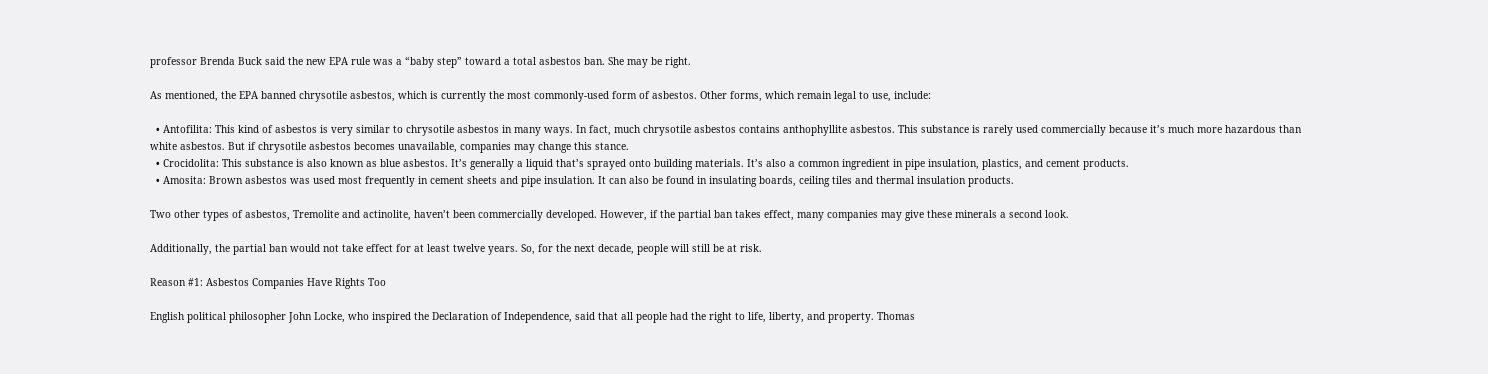professor Brenda Buck said the new EPA rule was a “baby step” toward a total asbestos ban. She may be right.

As mentioned, the EPA banned chrysotile asbestos, which is currently the most commonly-used form of asbestos. Other forms, which remain legal to use, include:

  • Antofilita: This kind of asbestos is very similar to chrysotile asbestos in many ways. In fact, much chrysotile asbestos contains anthophyllite asbestos. This substance is rarely used commercially because it’s much more hazardous than white asbestos. But if chrysotile asbestos becomes unavailable, companies may change this stance.
  • Crocidolita: This substance is also known as blue asbestos. It’s generally a liquid that’s sprayed onto building materials. It’s also a common ingredient in pipe insulation, plastics, and cement products.
  • Amosita: Brown asbestos was used most frequently in cement sheets and pipe insulation. It can also be found in insulating boards, ceiling tiles and thermal insulation products.

Two other types of asbestos, Tremolite and actinolite, haven’t been commercially developed. However, if the partial ban takes effect, many companies may give these minerals a second look.

Additionally, the partial ban would not take effect for at least twelve years. So, for the next decade, people will still be at risk.

Reason #1: Asbestos Companies Have Rights Too

English political philosopher John Locke, who inspired the Declaration of Independence, said that all people had the right to life, liberty, and property. Thomas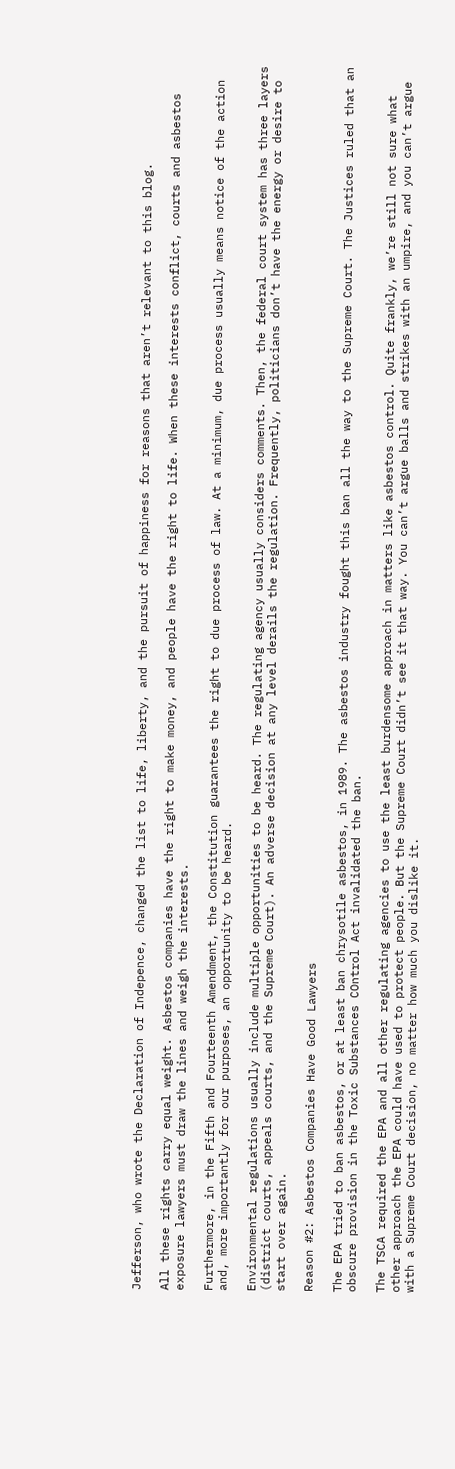Jefferson, who wrote the Declaration of Indepence, changed the list to life, liberty, and the pursuit of happiness for reasons that aren’t relevant to this blog.

All these rights carry equal weight. Asbestos companies have the right to make money, and people have the right to life. When these interests conflict, courts and asbestos exposure lawyers must draw the lines and weigh the interests.

Furthermore, in the Fifth and Fourteenth Amendment, the Constitution guarantees the right to due process of law. At a minimum, due process usually means notice of the action and, more importantly for our purposes, an opportunity to be heard.

Environmental regulations usually include multiple opportunities to be heard. The regulating agency usually considers comments. Then, the federal court system has three layers (district courts, appeals courts, and the Supreme Court). An adverse decision at any level derails the regulation. Frequently, politicians don’t have the energy or desire to start over again.

Reason #2: Asbestos Companies Have Good Lawyers

The EPA tried to ban asbestos, or at least ban chrysotile asbestos, in 1989. The asbestos industry fought this ban all the way to the Supreme Court. The Justices ruled that an obscure provision in the Toxic Substances COntrol Act invalidated the ban.

The TSCA required the EPA and all other regulating agencies to use the least burdensome approach in matters like asbestos control. Quite frankly, we’re still not sure what other approach the EPA could have used to protect people. But the Supreme Court didn’t see it that way. You can’t argue balls and strikes with an umpire, and you can’t argue with a Supreme Court decision, no matter how much you dislike it.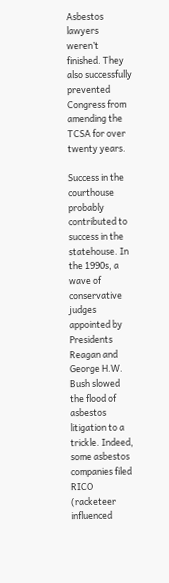Asbestos lawyers weren’t finished. They also successfully prevented Congress from amending the TCSA for over twenty years.

Success in the courthouse probably contributed to success in the statehouse. In the 1990s, a wave of conservative judges appointed by Presidents Reagan and George H.W. Bush slowed the flood of asbestos litigation to a trickle. Indeed, some asbestos companies filed RICO (racketeer influenced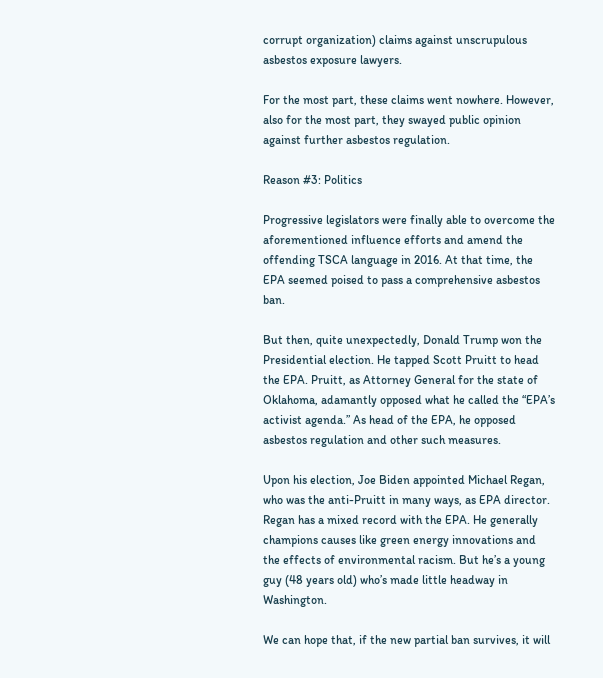corrupt organization) claims against unscrupulous asbestos exposure lawyers.

For the most part, these claims went nowhere. However, also for the most part, they swayed public opinion against further asbestos regulation.

Reason #3: Politics

Progressive legislators were finally able to overcome the aforementioned influence efforts and amend the offending TSCA language in 2016. At that time, the EPA seemed poised to pass a comprehensive asbestos ban.

But then, quite unexpectedly, Donald Trump won the Presidential election. He tapped Scott Pruitt to head the EPA. Pruitt, as Attorney General for the state of Oklahoma, adamantly opposed what he called the “EPA’s activist agenda.” As head of the EPA, he opposed asbestos regulation and other such measures.

Upon his election, Joe Biden appointed Michael Regan, who was the anti-Pruitt in many ways, as EPA director. Regan has a mixed record with the EPA. He generally champions causes like green energy innovations and the effects of environmental racism. But he’s a young guy (48 years old) who’s made little headway in Washington.

We can hope that, if the new partial ban survives, it will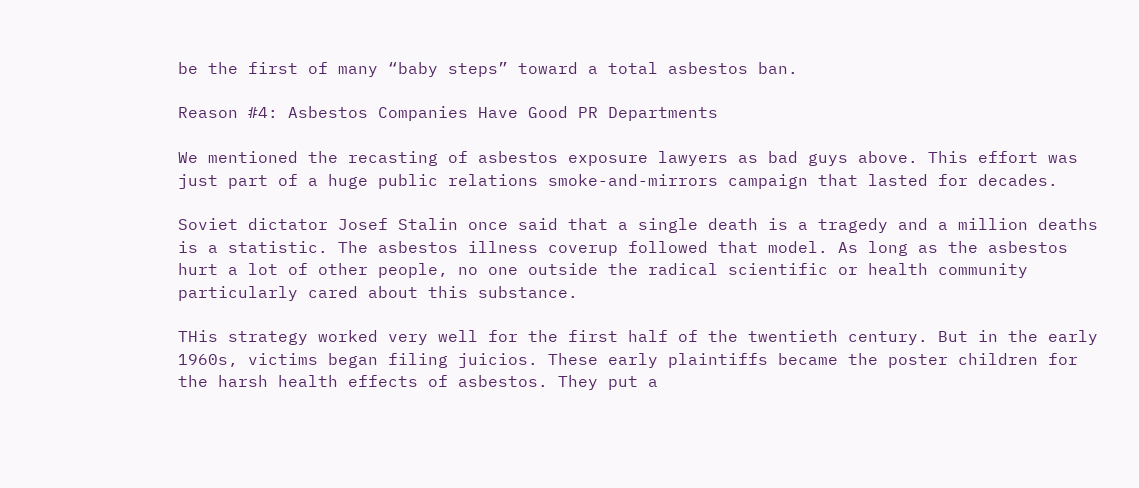be the first of many “baby steps” toward a total asbestos ban.

Reason #4: Asbestos Companies Have Good PR Departments

We mentioned the recasting of asbestos exposure lawyers as bad guys above. This effort was just part of a huge public relations smoke-and-mirrors campaign that lasted for decades.

Soviet dictator Josef Stalin once said that a single death is a tragedy and a million deaths is a statistic. The asbestos illness coverup followed that model. As long as the asbestos hurt a lot of other people, no one outside the radical scientific or health community particularly cared about this substance.

THis strategy worked very well for the first half of the twentieth century. But in the early 1960s, victims began filing juicios. These early plaintiffs became the poster children for the harsh health effects of asbestos. They put a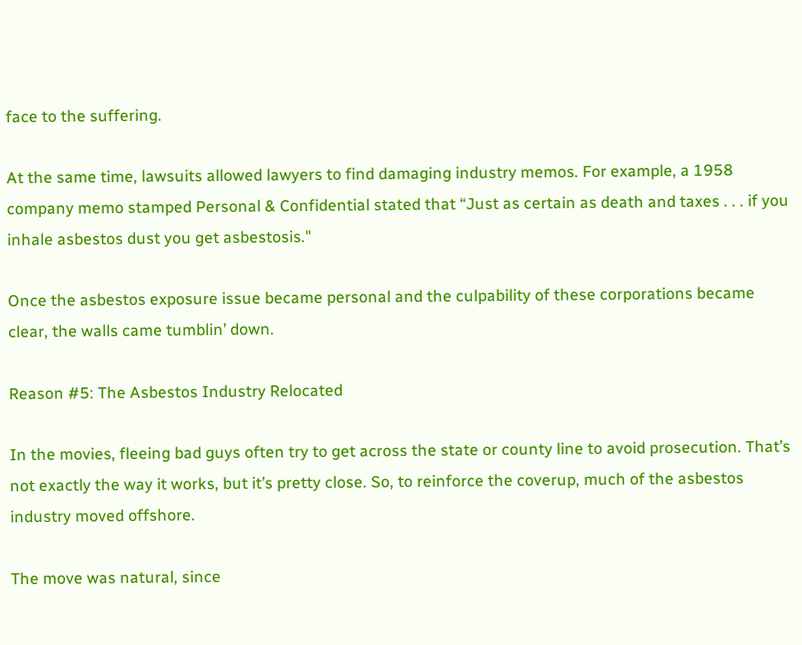face to the suffering.

At the same time, lawsuits allowed lawyers to find damaging industry memos. For example, a 1958 company memo stamped Personal & Confidential stated that “Just as certain as death and taxes . . . if you inhale asbestos dust you get asbestosis."

Once the asbestos exposure issue became personal and the culpability of these corporations became clear, the walls came tumblin’ down.

Reason #5: The Asbestos Industry Relocated

In the movies, fleeing bad guys often try to get across the state or county line to avoid prosecution. That’s not exactly the way it works, but it’s pretty close. So, to reinforce the coverup, much of the asbestos industry moved offshore.

The move was natural, since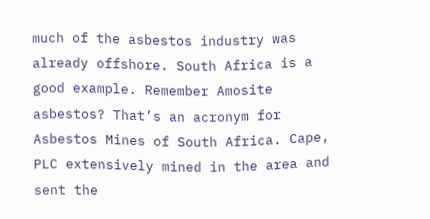much of the asbestos industry was already offshore. South Africa is a good example. Remember Amosite asbestos? That’s an acronym for Asbestos Mines of South Africa. Cape, PLC extensively mined in the area and sent the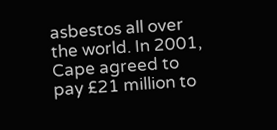asbestos all over the world. In 2001, Cape agreed to pay £21 million to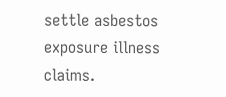settle asbestos exposure illness claims.